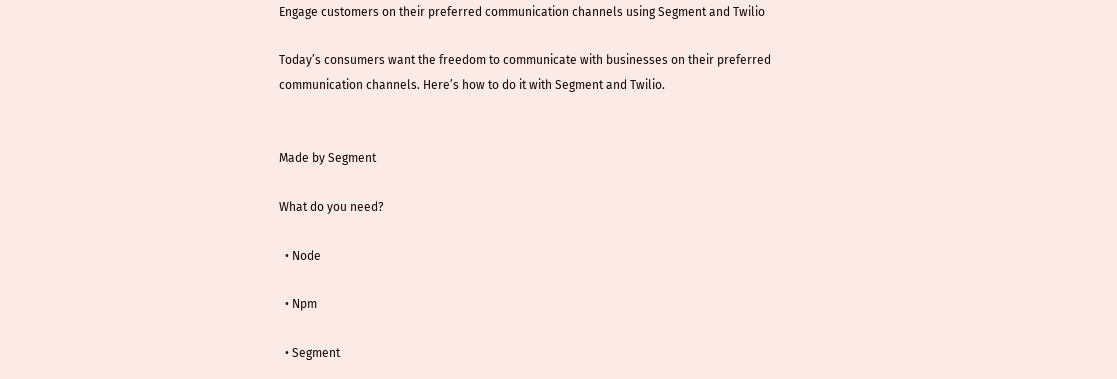Engage customers on their preferred communication channels using Segment and Twilio

Today’s consumers want the freedom to communicate with businesses on their preferred communication channels. Here’s how to do it with Segment and Twilio.


Made by Segment

What do you need?

  • Node

  • Npm

  • Segment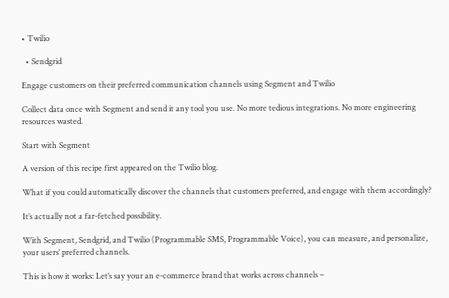• Twilio

  • Sendgrid

Engage customers on their preferred communication channels using Segment and Twilio

Collect data once with Segment and send it any tool you use. No more tedious integrations. No more engineering resources wasted.

Start with Segment

A version of this recipe first appeared on the Twilio blog.

What if you could automatically discover the channels that customers preferred, and engage with them accordingly?

It’s actually not a far-fetched possibility.

With Segment, Sendgrid, and Twilio (Programmable SMS, Programmable Voice), you can measure, and personalize, your users’ preferred channels.

This is how it works: Let’s say your an e-commerce brand that works across channels –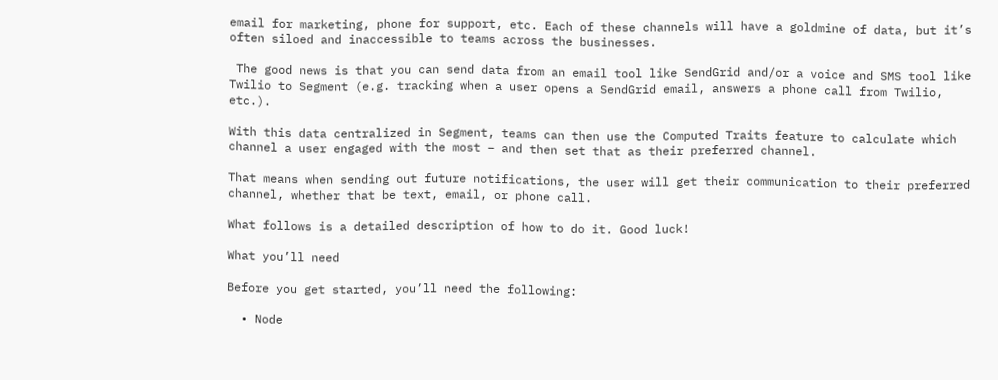email for marketing, phone for support, etc. Each of these channels will have a goldmine of data, but it’s often siloed and inaccessible to teams across the businesses.

 The good news is that you can send data from an email tool like SendGrid and/or a voice and SMS tool like Twilio to Segment (e.g. tracking when a user opens a SendGrid email, answers a phone call from Twilio, etc.).

With this data centralized in Segment, teams can then use the Computed Traits feature to calculate which channel a user engaged with the most – and then set that as their preferred channel.

That means when sending out future notifications, the user will get their communication to their preferred channel, whether that be text, email, or phone call.

What follows is a detailed description of how to do it. Good luck!

What you’ll need

Before you get started, you’ll need the following:

  • Node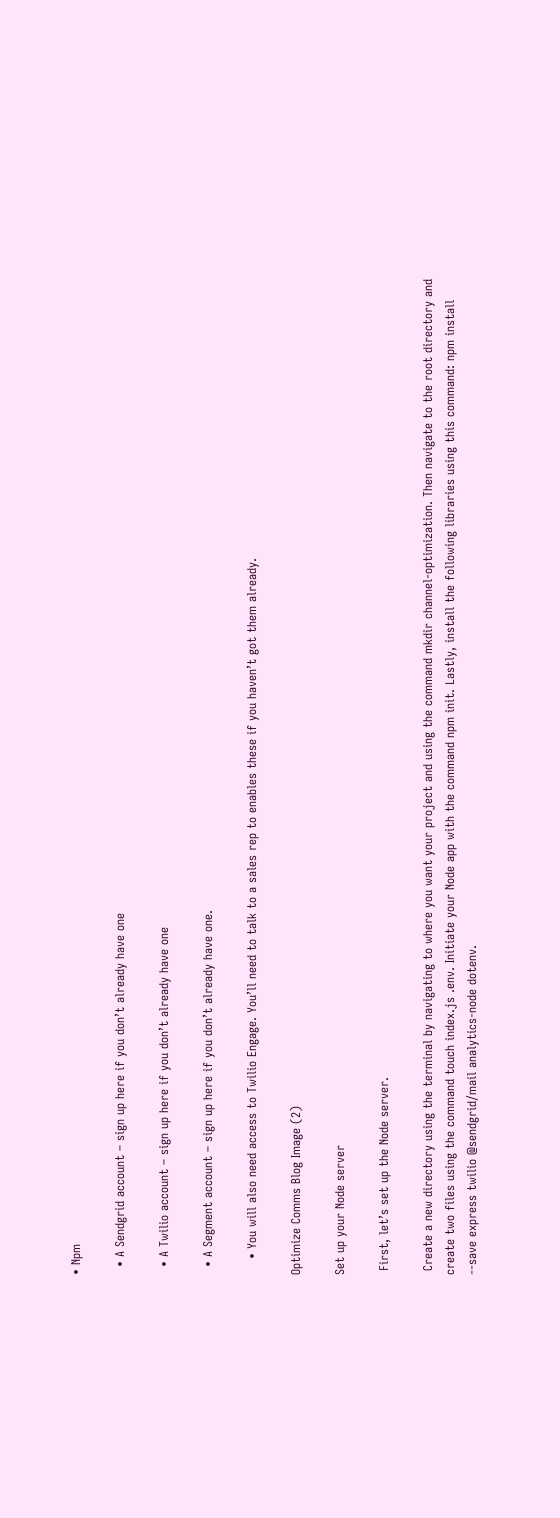• Npm

  • A Sendgrid account – sign up here if you don’t already have one

  • A Twilio account – sign up here if you don’t already have one

  • A Segment account – sign up here if you don’t already have one.

    • You will also need access to Twilio Engage. You’ll need to talk to a sales rep to enables these if you haven’t got them already.

Optimize Comms Blog Image (2)

Set up your Node server

 First, let’s set up the Node server.

 Create a new directory using the terminal by navigating to where you want your project and using the command mkdir channel-optimization. Then navigate to the root directory and create two files using the command touch index.js .env. Initiate your Node app with the command npm init. Lastly, install the following libraries using this command: npm install --save express twilio @sendgrid/mail analytics-node dotenv.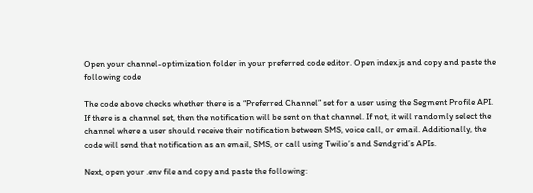Open your channel-optimization folder in your preferred code editor. Open index.js and copy and paste the following code

The code above checks whether there is a “Preferred Channel” set for a user using the Segment Profile API. If there is a channel set, then the notification will be sent on that channel. If not, it will randomly select the channel where a user should receive their notification between SMS, voice call, or email. Additionally, the code will send that notification as an email, SMS, or call using Twilio’s and Sendgrid’s APIs.

Next, open your .env file and copy and paste the following: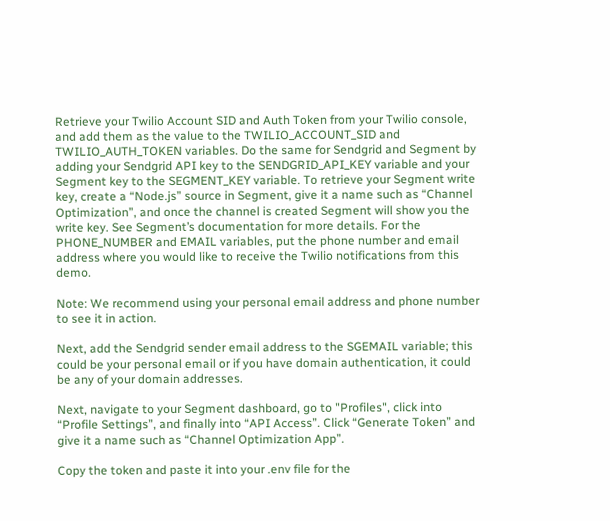Retrieve your Twilio Account SID and Auth Token from your Twilio console, and add them as the value to the TWILIO_ACCOUNT_SID and TWILIO_AUTH_TOKEN variables. Do the same for Sendgrid and Segment by adding your Sendgrid API key to the SENDGRID_API_KEY variable and your Segment key to the SEGMENT_KEY variable. To retrieve your Segment write key, create a “Node.js” source in Segment, give it a name such as “Channel Optimization”, and once the channel is created Segment will show you the write key. See Segment’s documentation for more details. For the PHONE_NUMBER and EMAIL variables, put the phone number and email address where you would like to receive the Twilio notifications from this demo.

Note: We recommend using your personal email address and phone number to see it in action.

Next, add the Sendgrid sender email address to the SGEMAIL variable; this could be your personal email or if you have domain authentication, it could be any of your domain addresses.

Next, navigate to your Segment dashboard, go to "Profiles", click into “Profile Settings”, and finally into “API Access”. Click “Generate Token” and give it a name such as “Channel Optimization App”.

Copy the token and paste it into your .env file for the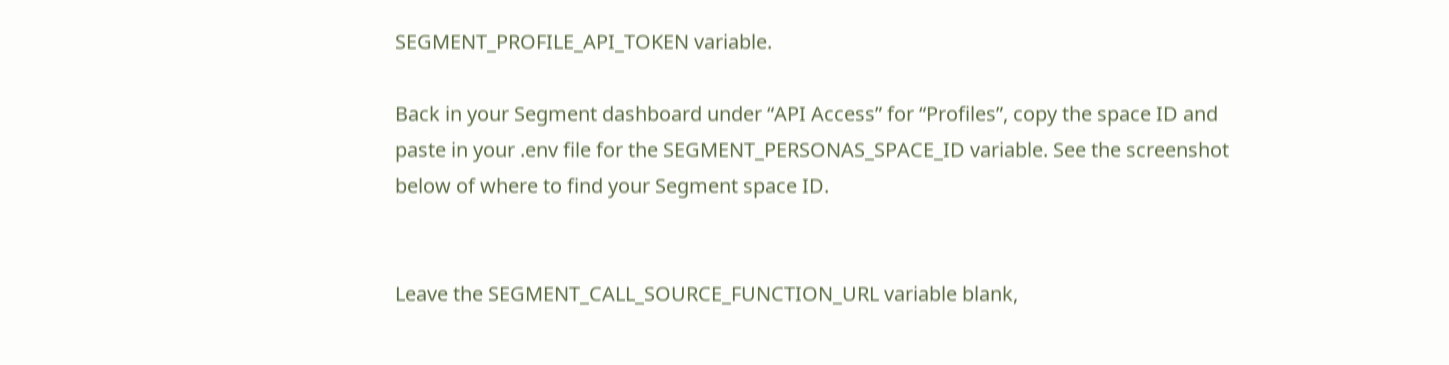SEGMENT_PROFILE_API_TOKEN variable.

Back in your Segment dashboard under “API Access” for “Profiles”, copy the space ID and paste in your .env file for the SEGMENT_PERSONAS_SPACE_ID variable. See the screenshot below of where to find your Segment space ID.


Leave the SEGMENT_CALL_SOURCE_FUNCTION_URL variable blank,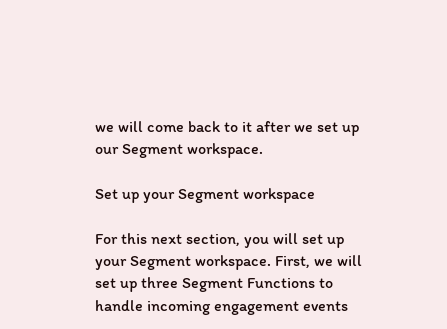we will come back to it after we set up our Segment workspace.

Set up your Segment workspace

For this next section, you will set up your Segment workspace. First, we will set up three Segment Functions to handle incoming engagement events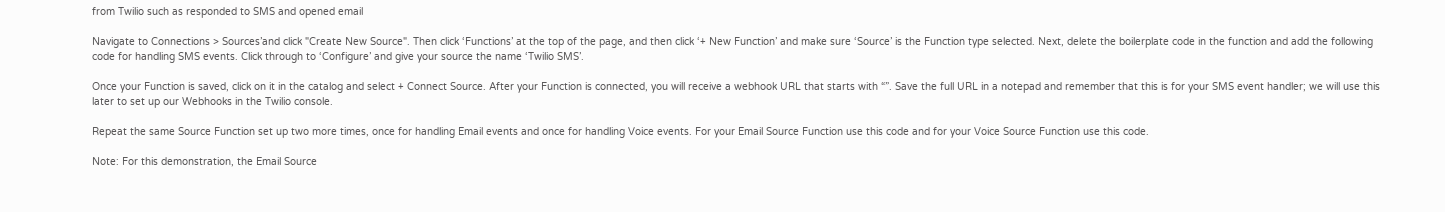from Twilio such as responded to SMS and opened email

Navigate to Connections > Sources’and click "Create New Source". Then click ‘Functions’ at the top of the page, and then click ‘+ New Function’ and make sure ‘Source’ is the Function type selected. Next, delete the boilerplate code in the function and add the following code for handling SMS events. Click through to ‘Configure’ and give your source the name ‘Twilio SMS’.

Once your Function is saved, click on it in the catalog and select + Connect Source. After your Function is connected, you will receive a webhook URL that starts with “”. Save the full URL in a notepad and remember that this is for your SMS event handler; we will use this later to set up our Webhooks in the Twilio console.

Repeat the same Source Function set up two more times, once for handling Email events and once for handling Voice events. For your Email Source Function use this code and for your Voice Source Function use this code.

Note: For this demonstration, the Email Source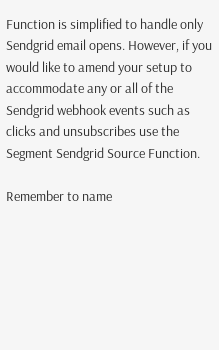Function is simplified to handle only Sendgrid email opens. However, if you would like to amend your setup to accommodate any or all of the Sendgrid webhook events such as clicks and unsubscribes use the Segment Sendgrid Source Function.

Remember to name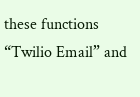these functions “Twilio Email” and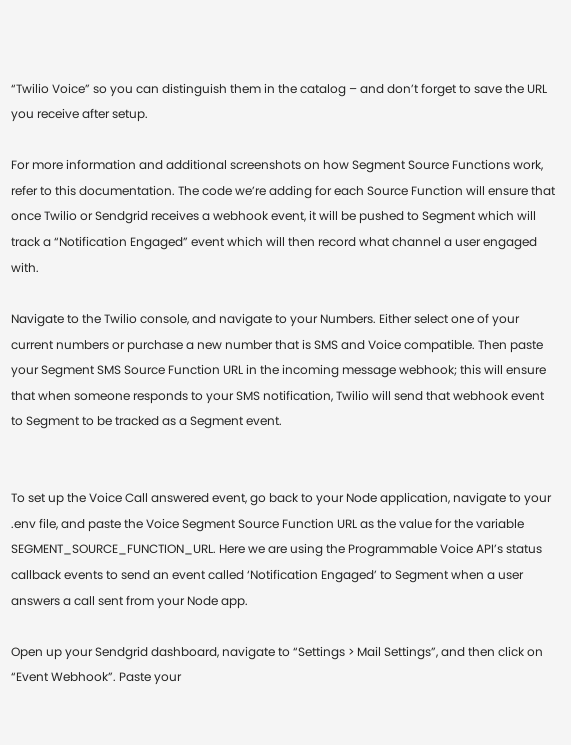“Twilio Voice” so you can distinguish them in the catalog – and don’t forget to save the URL you receive after setup.

For more information and additional screenshots on how Segment Source Functions work, refer to this documentation. The code we’re adding for each Source Function will ensure that once Twilio or Sendgrid receives a webhook event, it will be pushed to Segment which will track a “Notification Engaged” event which will then record what channel a user engaged with.

Navigate to the Twilio console, and navigate to your Numbers. Either select one of your current numbers or purchase a new number that is SMS and Voice compatible. Then paste your Segment SMS Source Function URL in the incoming message webhook; this will ensure that when someone responds to your SMS notification, Twilio will send that webhook event to Segment to be tracked as a Segment event.


To set up the Voice Call answered event, go back to your Node application, navigate to your .env file, and paste the Voice Segment Source Function URL as the value for the variable SEGMENT_SOURCE_FUNCTION_URL. Here we are using the Programmable Voice API’s status callback events to send an event called ‘Notification Engaged’ to Segment when a user answers a call sent from your Node app.

Open up your Sendgrid dashboard, navigate to “Settings > Mail Settings”, and then click on “Event Webhook”. Paste your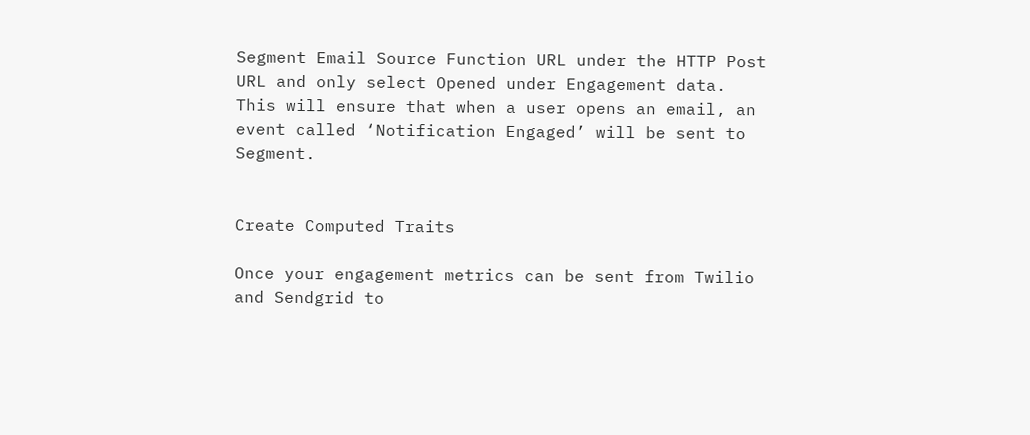Segment Email Source Function URL under the HTTP Post URL and only select Opened under Engagement data. This will ensure that when a user opens an email, an event called ‘Notification Engaged’ will be sent to Segment.


Create Computed Traits

Once your engagement metrics can be sent from Twilio and Sendgrid to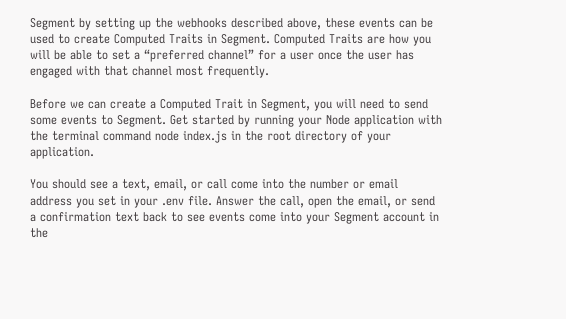Segment by setting up the webhooks described above, these events can be used to create Computed Traits in Segment. Computed Traits are how you will be able to set a “preferred channel” for a user once the user has engaged with that channel most frequently.

Before we can create a Computed Trait in Segment, you will need to send some events to Segment. Get started by running your Node application with the terminal command node index.js in the root directory of your application.

You should see a text, email, or call come into the number or email address you set in your .env file. Answer the call, open the email, or send a confirmation text back to see events come into your Segment account in the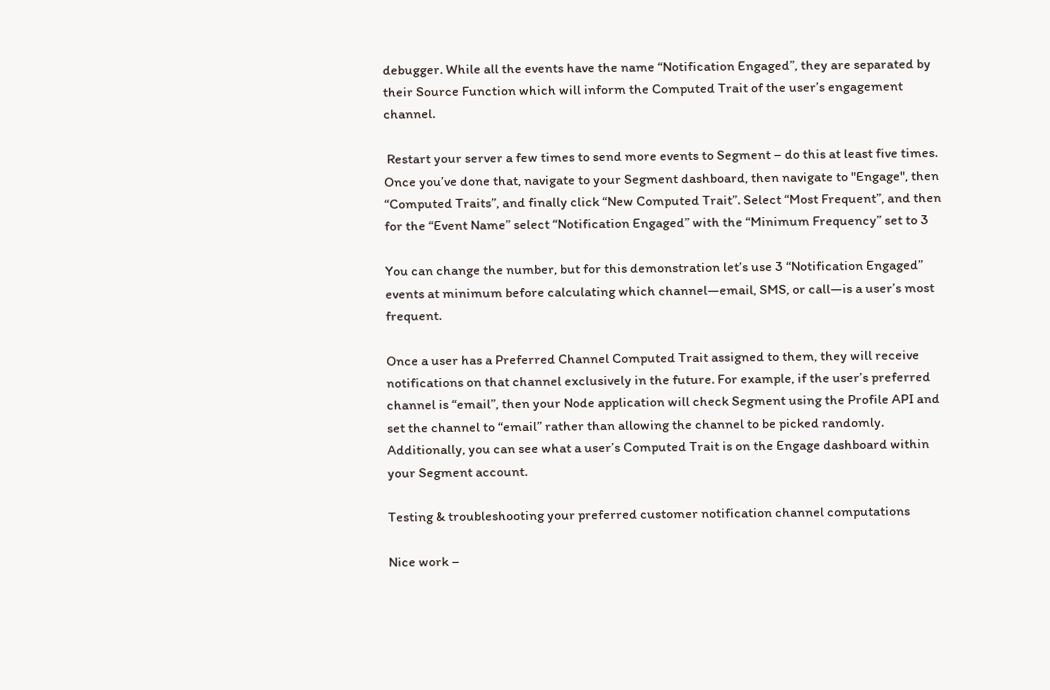debugger. While all the events have the name “Notification Engaged”, they are separated by their Source Function which will inform the Computed Trait of the user’s engagement channel.

 Restart your server a few times to send more events to Segment – do this at least five times. Once you’ve done that, navigate to your Segment dashboard, then navigate to "Engage", then “Computed Traits”, and finally click “New Computed Trait”. Select “Most Frequent”, and then for the “Event Name” select “Notification Engaged” with the “Minimum Frequency” set to 3

You can change the number, but for this demonstration let’s use 3 “Notification Engaged” events at minimum before calculating which channel—email, SMS, or call—is a user’s most frequent.

Once a user has a Preferred Channel Computed Trait assigned to them, they will receive notifications on that channel exclusively in the future. For example, if the user’s preferred channel is “email”, then your Node application will check Segment using the Profile API and set the channel to “email” rather than allowing the channel to be picked randomly. Additionally, you can see what a user’s Computed Trait is on the Engage dashboard within your Segment account.

Testing & troubleshooting your preferred customer notification channel computations

Nice work –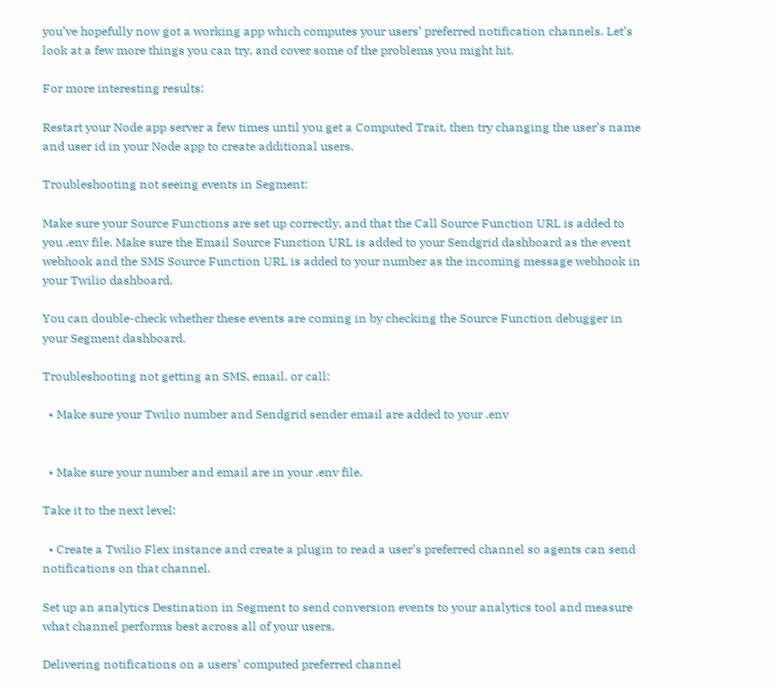you’ve hopefully now got a working app which computes your users’ preferred notification channels. Let’s look at a few more things you can try, and cover some of the problems you might hit.

For more interesting results:

Restart your Node app server a few times until you get a Computed Trait, then try changing the user’s name and user id in your Node app to create additional users.

Troubleshooting not seeing events in Segment:

Make sure your Source Functions are set up correctly, and that the Call Source Function URL is added to you .env file. Make sure the Email Source Function URL is added to your Sendgrid dashboard as the event webhook and the SMS Source Function URL is added to your number as the incoming message webhook in your Twilio dashboard.

You can double-check whether these events are coming in by checking the Source Function debugger in your Segment dashboard.

Troubleshooting not getting an SMS, email, or call:

  • Make sure your Twilio number and Sendgrid sender email are added to your .env


  • Make sure your number and email are in your .env file.

Take it to the next level:

  • Create a Twilio Flex instance and create a plugin to read a user’s preferred channel so agents can send notifications on that channel.

Set up an analytics Destination in Segment to send conversion events to your analytics tool and measure what channel performs best across all of your users.

Delivering notifications on a users’ computed preferred channel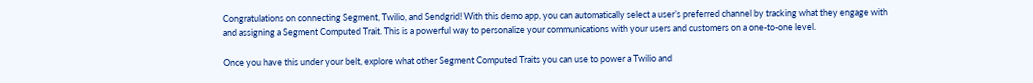Congratulations on connecting Segment, Twilio, and Sendgrid! With this demo app, you can automatically select a user’s preferred channel by tracking what they engage with and assigning a Segment Computed Trait. This is a powerful way to personalize your communications with your users and customers on a one-to-one level.

Once you have this under your belt, explore what other Segment Computed Traits you can use to power a Twilio and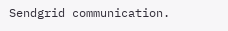Sendgrid communication.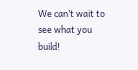We can’t wait to see what you build!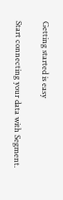Getting started is easy

Start connecting your data with Segment.